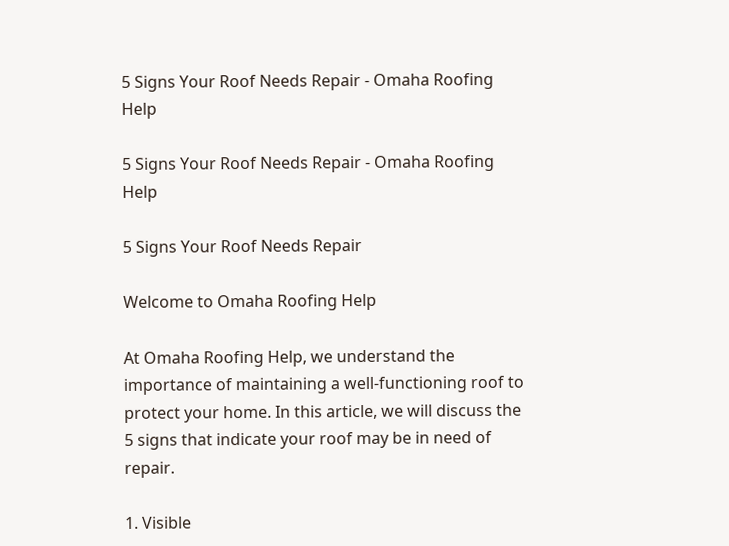5 Signs Your Roof Needs Repair - Omaha Roofing Help

5 Signs Your Roof Needs Repair - Omaha Roofing Help

5 Signs Your Roof Needs Repair

Welcome to Omaha Roofing Help

At Omaha Roofing Help, we understand the importance of maintaining a well-functioning roof to protect your home. In this article, we will discuss the 5 signs that indicate your roof may be in need of repair.

1. Visible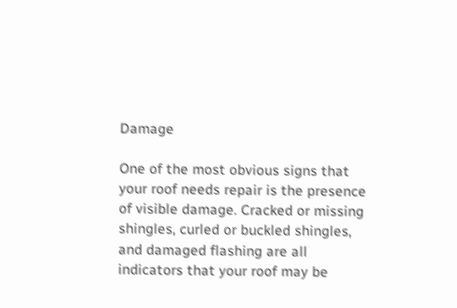Damage

One of the most obvious signs that your roof needs repair is the presence of visible damage. Cracked or missing shingles, curled or buckled shingles, and damaged flashing are all indicators that your roof may be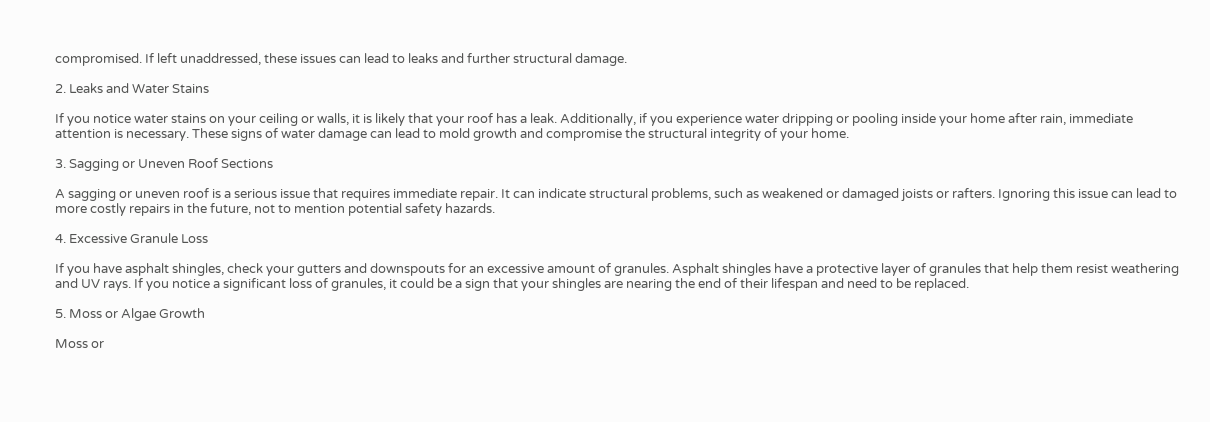compromised. If left unaddressed, these issues can lead to leaks and further structural damage.

2. Leaks and Water Stains

If you notice water stains on your ceiling or walls, it is likely that your roof has a leak. Additionally, if you experience water dripping or pooling inside your home after rain, immediate attention is necessary. These signs of water damage can lead to mold growth and compromise the structural integrity of your home.

3. Sagging or Uneven Roof Sections

A sagging or uneven roof is a serious issue that requires immediate repair. It can indicate structural problems, such as weakened or damaged joists or rafters. Ignoring this issue can lead to more costly repairs in the future, not to mention potential safety hazards.

4. Excessive Granule Loss

If you have asphalt shingles, check your gutters and downspouts for an excessive amount of granules. Asphalt shingles have a protective layer of granules that help them resist weathering and UV rays. If you notice a significant loss of granules, it could be a sign that your shingles are nearing the end of their lifespan and need to be replaced.

5. Moss or Algae Growth

Moss or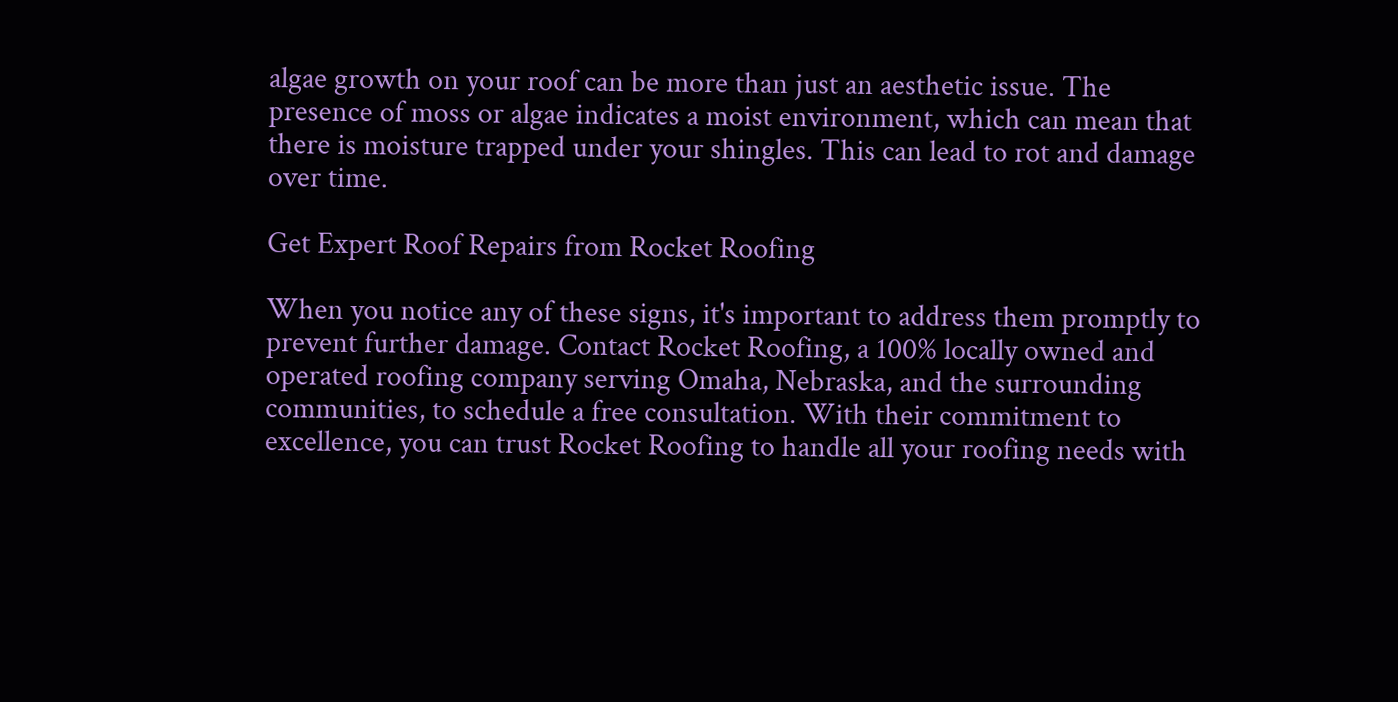algae growth on your roof can be more than just an aesthetic issue. The presence of moss or algae indicates a moist environment, which can mean that there is moisture trapped under your shingles. This can lead to rot and damage over time.

Get Expert Roof Repairs from Rocket Roofing

When you notice any of these signs, it's important to address them promptly to prevent further damage. Contact Rocket Roofing, a 100% locally owned and operated roofing company serving Omaha, Nebraska, and the surrounding communities, to schedule a free consultation. With their commitment to excellence, you can trust Rocket Roofing to handle all your roofing needs with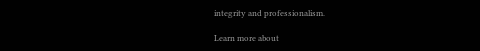integrity and professionalism.

Learn more about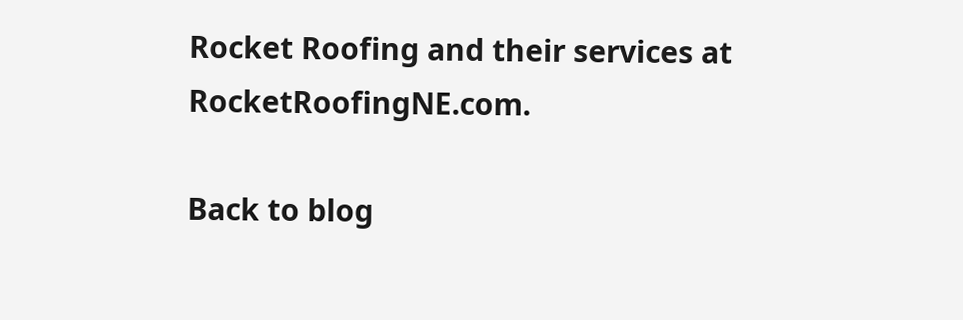Rocket Roofing and their services at RocketRoofingNE.com.

Back to blog